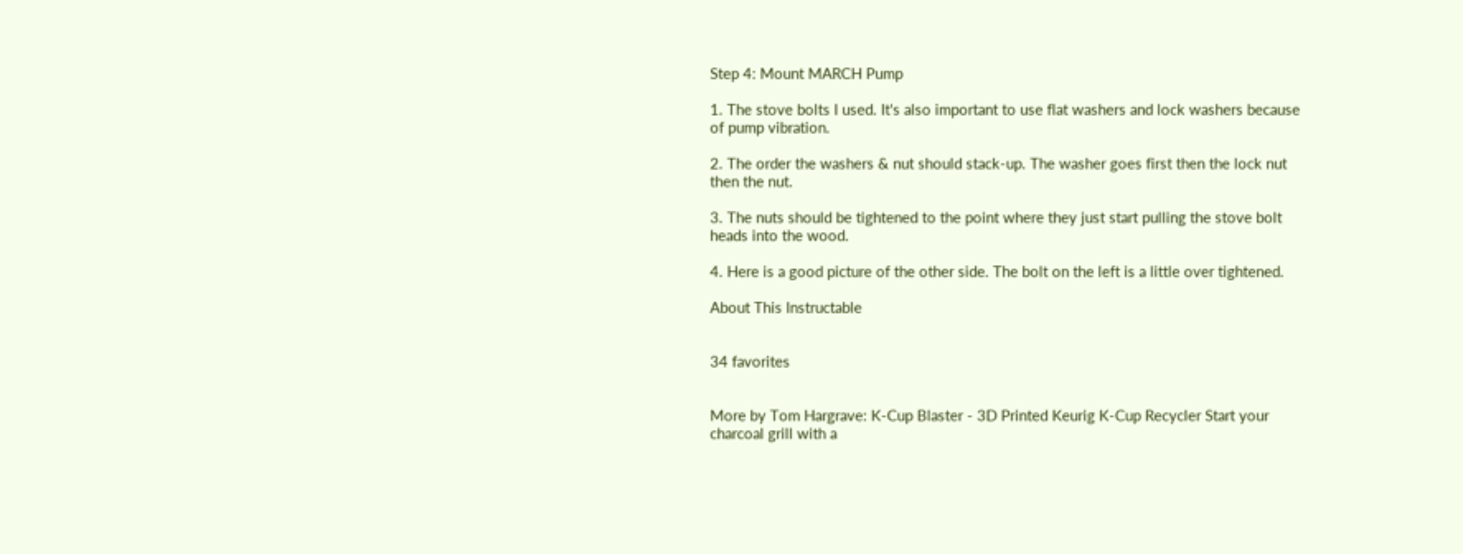Step 4: Mount MARCH Pump

1. The stove bolts I used. It's also important to use flat washers and lock washers because of pump vibration.

2. The order the washers & nut should stack-up. The washer goes first then the lock nut then the nut.

3. The nuts should be tightened to the point where they just start pulling the stove bolt heads into the wood.

4. Here is a good picture of the other side. The bolt on the left is a little over tightened.

About This Instructable


34 favorites


More by Tom Hargrave: K-Cup Blaster - 3D Printed Keurig K-Cup Recycler Start your charcoal grill with a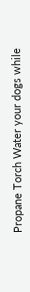Propane Torch Water your dogs while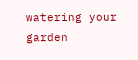watering your garden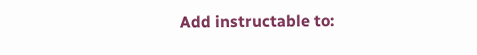Add instructable to: